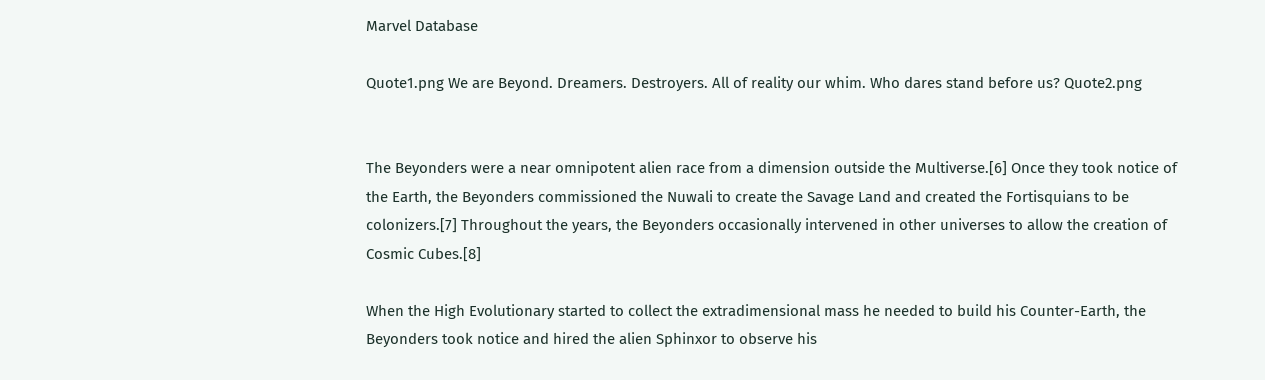Marvel Database

Quote1.png We are Beyond. Dreamers. Destroyers. All of reality our whim. Who dares stand before us? Quote2.png


The Beyonders were a near omnipotent alien race from a dimension outside the Multiverse.[6] Once they took notice of the Earth, the Beyonders commissioned the Nuwali to create the Savage Land and created the Fortisquians to be colonizers.[7] Throughout the years, the Beyonders occasionally intervened in other universes to allow the creation of Cosmic Cubes.[8]

When the High Evolutionary started to collect the extradimensional mass he needed to build his Counter-Earth, the Beyonders took notice and hired the alien Sphinxor to observe his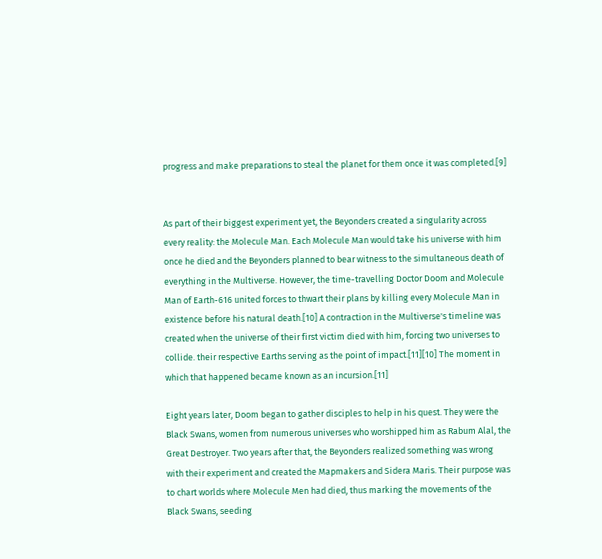progress and make preparations to steal the planet for them once it was completed.[9]


As part of their biggest experiment yet, the Beyonders created a singularity across every reality: the Molecule Man. Each Molecule Man would take his universe with him once he died and the Beyonders planned to bear witness to the simultaneous death of everything in the Multiverse. However, the time-travelling Doctor Doom and Molecule Man of Earth-616 united forces to thwart their plans by killing every Molecule Man in existence before his natural death.[10] A contraction in the Multiverse's timeline was created when the universe of their first victim died with him, forcing two universes to collide. their respective Earths serving as the point of impact.[11][10] The moment in which that happened became known as an incursion.[11]

Eight years later, Doom began to gather disciples to help in his quest. They were the Black Swans, women from numerous universes who worshipped him as Rabum Alal, the Great Destroyer. Two years after that, the Beyonders realized something was wrong with their experiment and created the Mapmakers and Sidera Maris. Their purpose was to chart worlds where Molecule Men had died, thus marking the movements of the Black Swans, seeding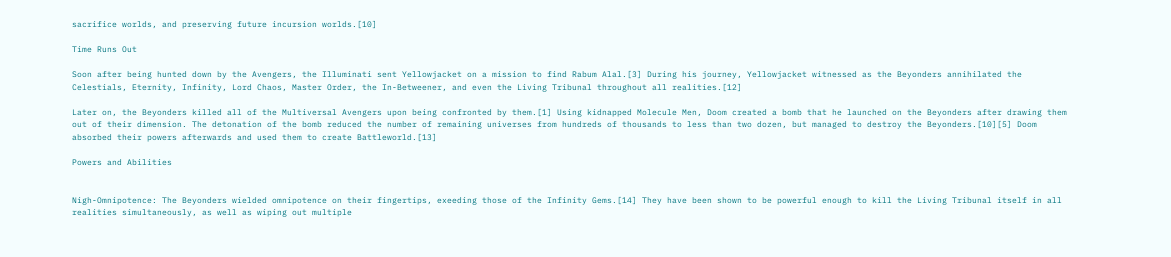sacrifice worlds, and preserving future incursion worlds.[10]

Time Runs Out

Soon after being hunted down by the Avengers, the Illuminati sent Yellowjacket on a mission to find Rabum Alal.[3] During his journey, Yellowjacket witnessed as the Beyonders annihilated the Celestials, Eternity, Infinity, Lord Chaos, Master Order, the In-Betweener, and even the Living Tribunal throughout all realities.[12]

Later on, the Beyonders killed all of the Multiversal Avengers upon being confronted by them.[1] Using kidnapped Molecule Men, Doom created a bomb that he launched on the Beyonders after drawing them out of their dimension. The detonation of the bomb reduced the number of remaining universes from hundreds of thousands to less than two dozen, but managed to destroy the Beyonders.[10][5] Doom absorbed their powers afterwards and used them to create Battleworld.[13]

Powers and Abilities


Nigh-Omnipotence: The Beyonders wielded omnipotence on their fingertips, exeeding those of the Infinity Gems.[14] They have been shown to be powerful enough to kill the Living Tribunal itself in all realities simultaneously, as well as wiping out multiple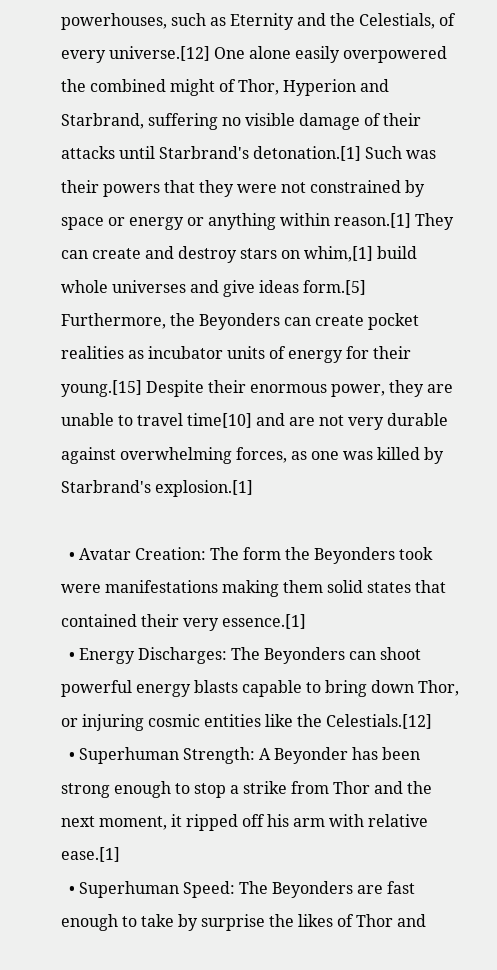powerhouses, such as Eternity and the Celestials, of every universe.[12] One alone easily overpowered the combined might of Thor, Hyperion and Starbrand, suffering no visible damage of their attacks until Starbrand's detonation.[1] Such was their powers that they were not constrained by space or energy or anything within reason.[1] They can create and destroy stars on whim,[1] build whole universes and give ideas form.[5] Furthermore, the Beyonders can create pocket realities as incubator units of energy for their young.[15] Despite their enormous power, they are unable to travel time[10] and are not very durable against overwhelming forces, as one was killed by Starbrand's explosion.[1]

  • Avatar Creation: The form the Beyonders took were manifestations making them solid states that contained their very essence.[1]
  • Energy Discharges: The Beyonders can shoot powerful energy blasts capable to bring down Thor, or injuring cosmic entities like the Celestials.[12]
  • Superhuman Strength: A Beyonder has been strong enough to stop a strike from Thor and the next moment, it ripped off his arm with relative ease.[1]
  • Superhuman Speed: The Beyonders are fast enough to take by surprise the likes of Thor and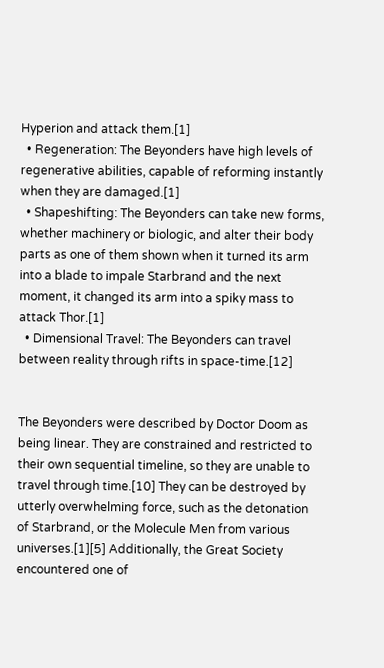Hyperion and attack them.[1]
  • Regeneration: The Beyonders have high levels of regenerative abilities, capable of reforming instantly when they are damaged.[1]
  • Shapeshifting: The Beyonders can take new forms, whether machinery or biologic, and alter their body parts as one of them shown when it turned its arm into a blade to impale Starbrand and the next moment, it changed its arm into a spiky mass to attack Thor.[1]
  • Dimensional Travel: The Beyonders can travel between reality through rifts in space-time.[12]


The Beyonders were described by Doctor Doom as being linear. They are constrained and restricted to their own sequential timeline, so they are unable to travel through time.[10] They can be destroyed by utterly overwhelming force, such as the detonation of Starbrand, or the Molecule Men from various universes.[1][5] Additionally, the Great Society encountered one of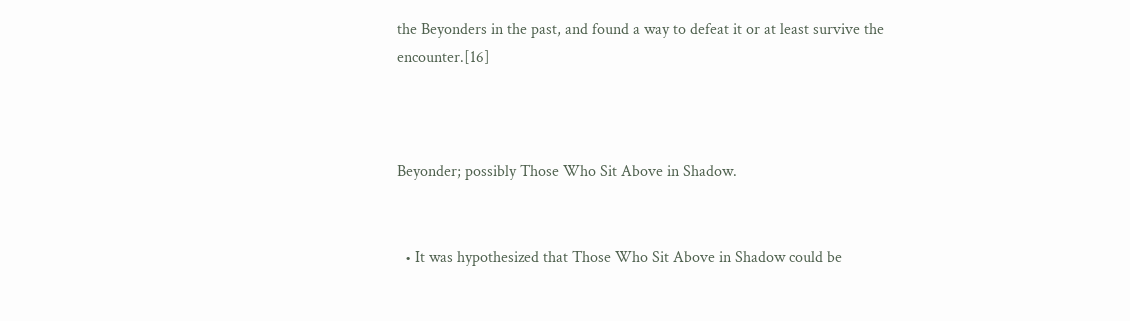the Beyonders in the past, and found a way to defeat it or at least survive the encounter.[16]



Beyonder; possibly Those Who Sit Above in Shadow.


  • It was hypothesized that Those Who Sit Above in Shadow could be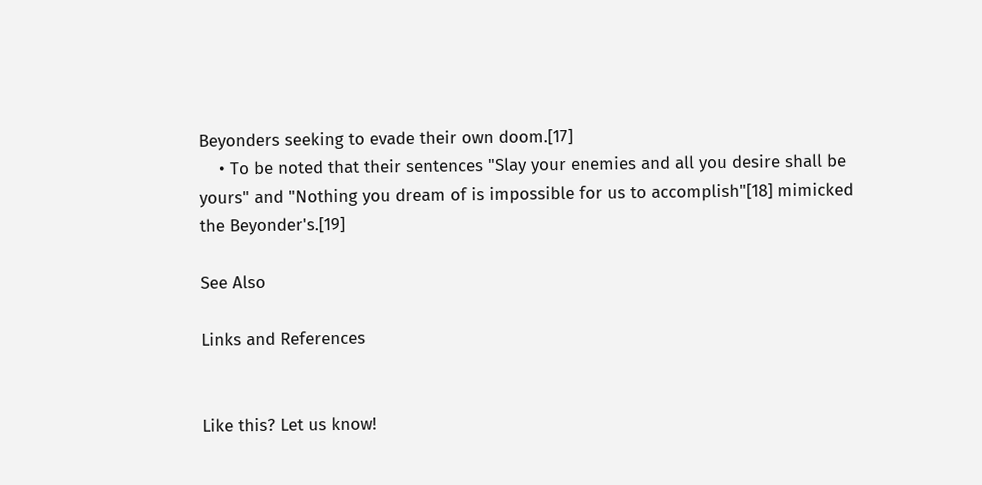Beyonders seeking to evade their own doom.[17]
    • To be noted that their sentences "Slay your enemies and all you desire shall be yours" and "Nothing you dream of is impossible for us to accomplish"[18] mimicked the Beyonder's.[19]

See Also

Links and References


Like this? Let us know!